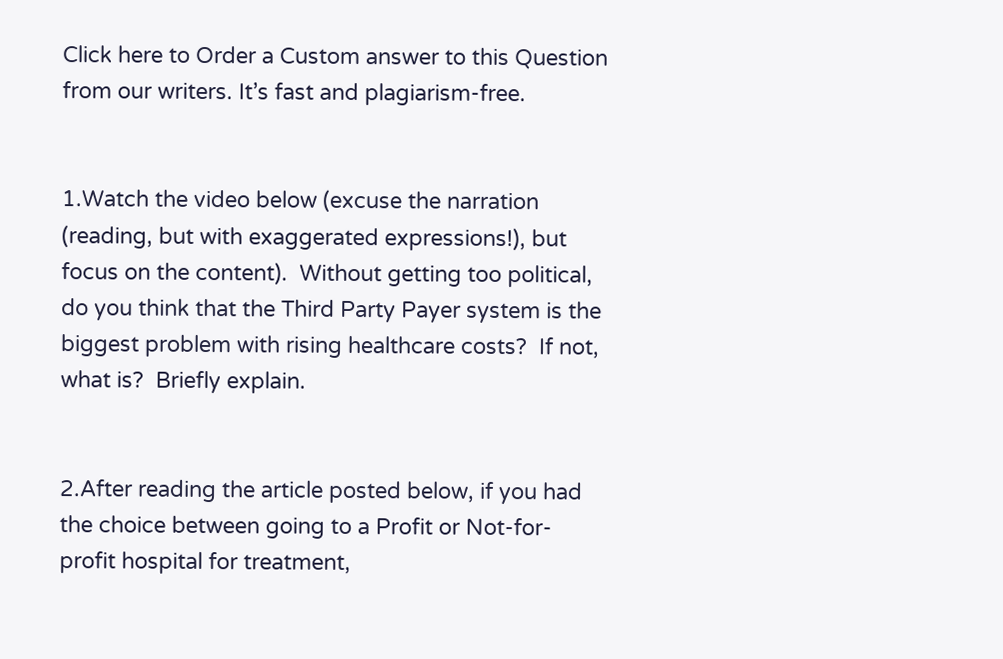Click here to Order a Custom answer to this Question from our writers. It’s fast and plagiarism-free.


1.Watch the video below (excuse the narration (reading, but with exaggerated expressions!), but focus on the content).  Without getting too political, do you think that the Third Party Payer system is the biggest problem with rising healthcare costs?  If not, what is?  Briefly explain.


2.After reading the article posted below, if you had the choice between going to a Profit or Not-for-profit hospital for treatment,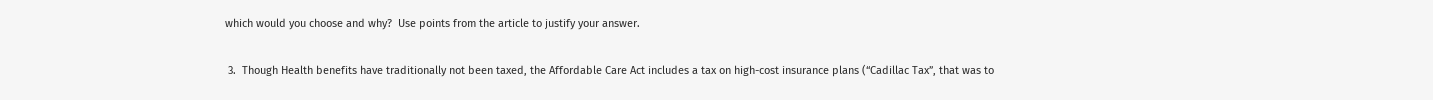which would you choose and why?  Use points from the article to justify your answer.

 3.  Though Health benefits have traditionally not been taxed, the Affordable Care Act includes a tax on high-cost insurance plans (“Cadillac Tax”, that was to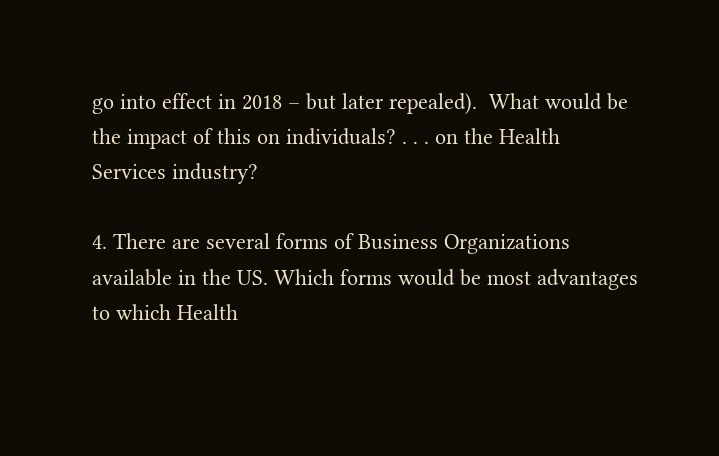go into effect in 2018 – but later repealed).  What would be the impact of this on individuals? . . . on the Health Services industry?

4. There are several forms of Business Organizations available in the US. Which forms would be most advantages to which Health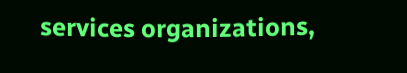services organizations,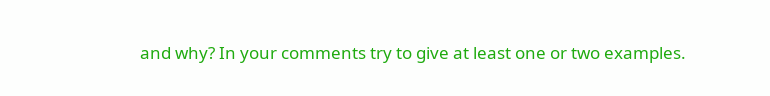and why? In your comments try to give at least one or two examples.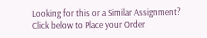Looking for this or a Similar Assignment? Click below to Place your Order